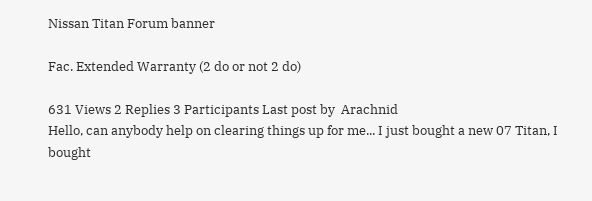Nissan Titan Forum banner

Fac. Extended Warranty (2 do or not 2 do)

631 Views 2 Replies 3 Participants Last post by  Arachnid
Hello, can anybody help on clearing things up for me... I just bought a new 07 Titan, I bought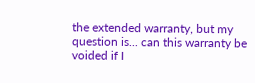the extended warranty, but my question is... can this warranty be voided if I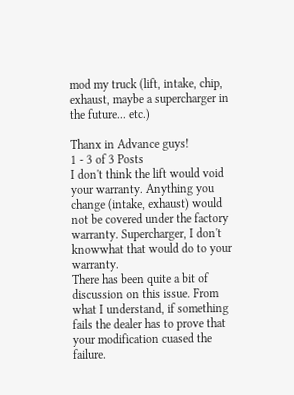mod my truck (lift, intake, chip, exhaust, maybe a supercharger in the future... etc.)

Thanx in Advance guys!
1 - 3 of 3 Posts
I don't think the lift would void your warranty. Anything you change (intake, exhaust) would not be covered under the factory warranty. Supercharger, I don't knowwhat that would do to your warranty.
There has been quite a bit of discussion on this issue. From what I understand, if something fails the dealer has to prove that your modification cuased the failure.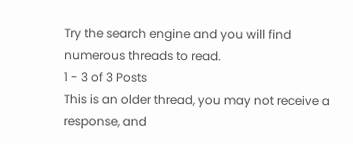Try the search engine and you will find numerous threads to read.
1 - 3 of 3 Posts
This is an older thread, you may not receive a response, and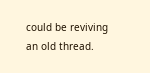could be reviving an old thread.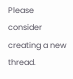Please consider creating a new thread.